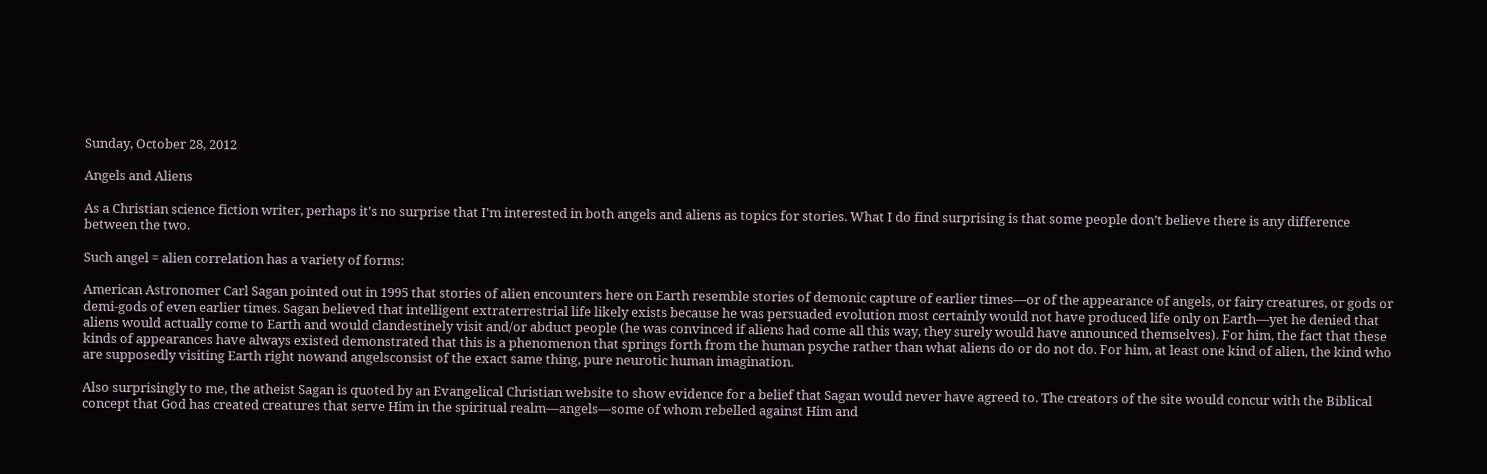Sunday, October 28, 2012

Angels and Aliens

As a Christian science fiction writer, perhaps it's no surprise that I'm interested in both angels and aliens as topics for stories. What I do find surprising is that some people don’t believe there is any difference between the two.

Such angel = alien correlation has a variety of forms:

American Astronomer Carl Sagan pointed out in 1995 that stories of alien encounters here on Earth resemble stories of demonic capture of earlier times—or of the appearance of angels, or fairy creatures, or gods or demi-gods of even earlier times. Sagan believed that intelligent extraterrestrial life likely exists because he was persuaded evolution most certainly would not have produced life only on Earth—yet he denied that aliens would actually come to Earth and would clandestinely visit and/or abduct people (he was convinced if aliens had come all this way, they surely would have announced themselves). For him, the fact that these kinds of appearances have always existed demonstrated that this is a phenomenon that springs forth from the human psyche rather than what aliens do or do not do. For him, at least one kind of alien, the kind who are supposedly visiting Earth right nowand angelsconsist of the exact same thing, pure neurotic human imagination.

Also surprisingly to me, the atheist Sagan is quoted by an Evangelical Christian website to show evidence for a belief that Sagan would never have agreed to. The creators of the site would concur with the Biblical concept that God has created creatures that serve Him in the spiritual realm—angels—some of whom rebelled against Him and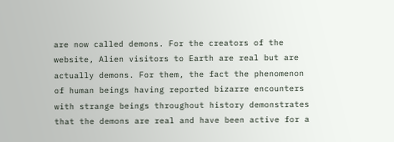are now called demons. For the creators of the website, Alien visitors to Earth are real but are actually demons. For them, the fact the phenomenon of human beings having reported bizarre encounters with strange beings throughout history demonstrates that the demons are real and have been active for a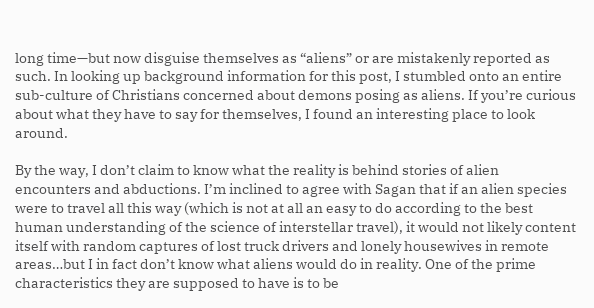long time—but now disguise themselves as “aliens” or are mistakenly reported as such. In looking up background information for this post, I stumbled onto an entire sub-culture of Christians concerned about demons posing as aliens. If you’re curious about what they have to say for themselves, I found an interesting place to look around.

By the way, I don’t claim to know what the reality is behind stories of alien encounters and abductions. I’m inclined to agree with Sagan that if an alien species were to travel all this way (which is not at all an easy to do according to the best human understanding of the science of interstellar travel), it would not likely content itself with random captures of lost truck drivers and lonely housewives in remote areas…but I in fact don’t know what aliens would do in reality. One of the prime characteristics they are supposed to have is to be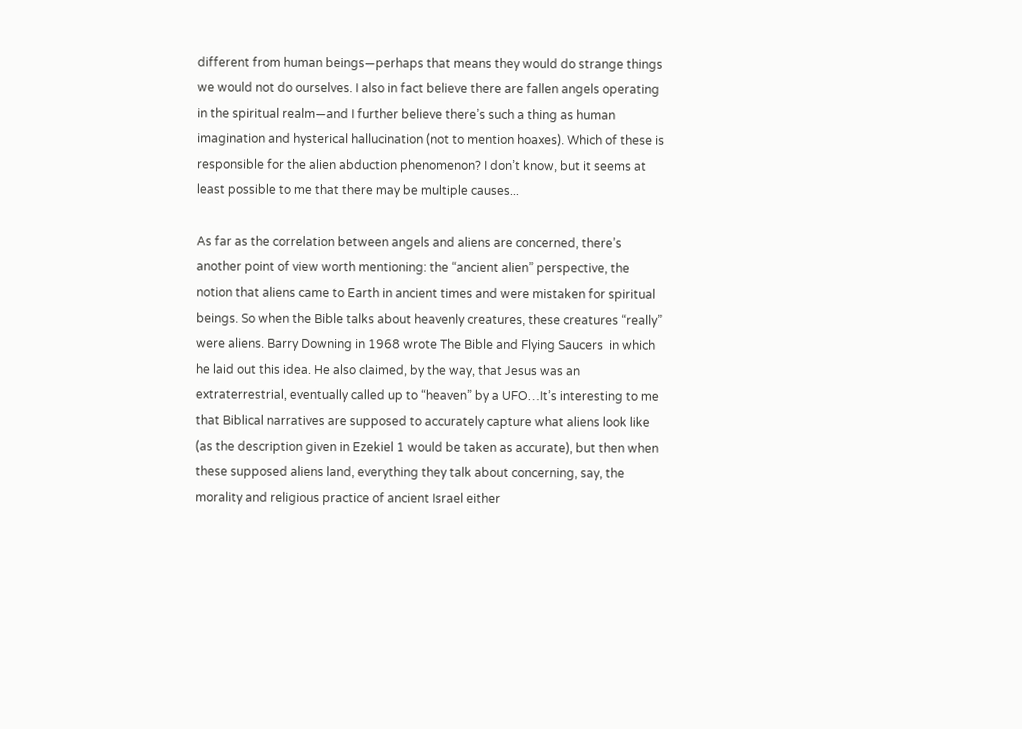different from human beings—perhaps that means they would do strange things we would not do ourselves. I also in fact believe there are fallen angels operating in the spiritual realm—and I further believe there’s such a thing as human imagination and hysterical hallucination (not to mention hoaxes). Which of these is responsible for the alien abduction phenomenon? I don’t know, but it seems at least possible to me that there may be multiple causes...

As far as the correlation between angels and aliens are concerned, there’s another point of view worth mentioning: the “ancient alien” perspective, the notion that aliens came to Earth in ancient times and were mistaken for spiritual beings. So when the Bible talks about heavenly creatures, these creatures “really” were aliens. Barry Downing in 1968 wrote The Bible and Flying Saucers  in which he laid out this idea. He also claimed, by the way, that Jesus was an extraterrestrial, eventually called up to “heaven” by a UFO…It’s interesting to me that Biblical narratives are supposed to accurately capture what aliens look like (as the description given in Ezekiel 1 would be taken as accurate), but then when these supposed aliens land, everything they talk about concerning, say, the morality and religious practice of ancient Israel either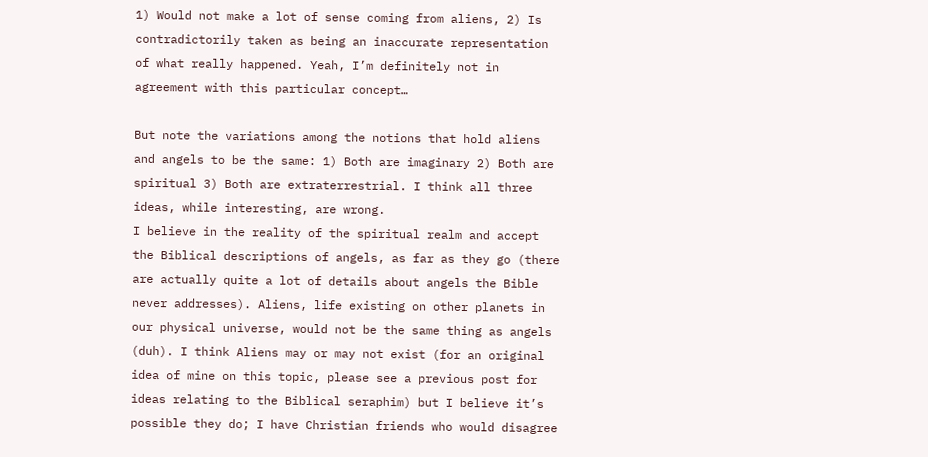1) Would not make a lot of sense coming from aliens, 2) Is contradictorily taken as being an inaccurate representation of what really happened. Yeah, I’m definitely not in agreement with this particular concept…

But note the variations among the notions that hold aliens and angels to be the same: 1) Both are imaginary 2) Both are spiritual 3) Both are extraterrestrial. I think all three ideas, while interesting, are wrong.
I believe in the reality of the spiritual realm and accept the Biblical descriptions of angels, as far as they go (there are actually quite a lot of details about angels the Bible never addresses). Aliens, life existing on other planets in our physical universe, would not be the same thing as angels (duh). I think Aliens may or may not exist (for an original idea of mine on this topic, please see a previous post for ideas relating to the Biblical seraphim) but I believe it’s possible they do; I have Christian friends who would disagree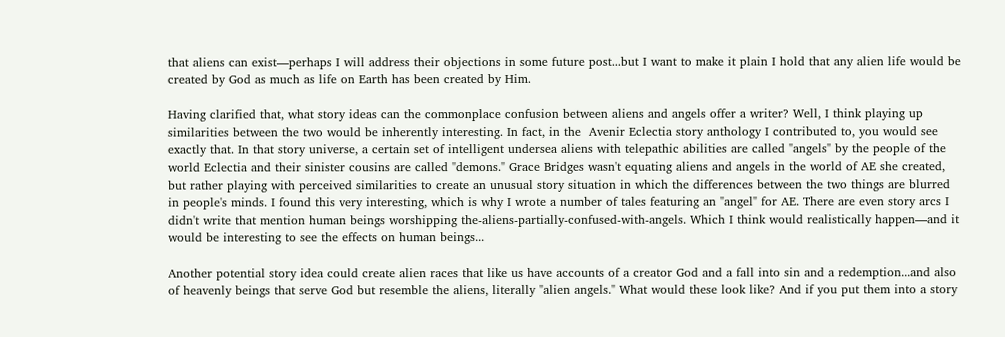that aliens can exist—perhaps I will address their objections in some future post...but I want to make it plain I hold that any alien life would be created by God as much as life on Earth has been created by Him.

Having clarified that, what story ideas can the commonplace confusion between aliens and angels offer a writer? Well, I think playing up similarities between the two would be inherently interesting. In fact, in the  Avenir Eclectia story anthology I contributed to, you would see exactly that. In that story universe, a certain set of intelligent undersea aliens with telepathic abilities are called "angels" by the people of the world Eclectia and their sinister cousins are called "demons." Grace Bridges wasn't equating aliens and angels in the world of AE she created, but rather playing with perceived similarities to create an unusual story situation in which the differences between the two things are blurred in people's minds. I found this very interesting, which is why I wrote a number of tales featuring an "angel" for AE. There are even story arcs I didn't write that mention human beings worshipping the-aliens-partially-confused-with-angels. Which I think would realistically happen—and it would be interesting to see the effects on human beings...

Another potential story idea could create alien races that like us have accounts of a creator God and a fall into sin and a redemption...and also of heavenly beings that serve God but resemble the aliens, literally "alien angels." What would these look like? And if you put them into a story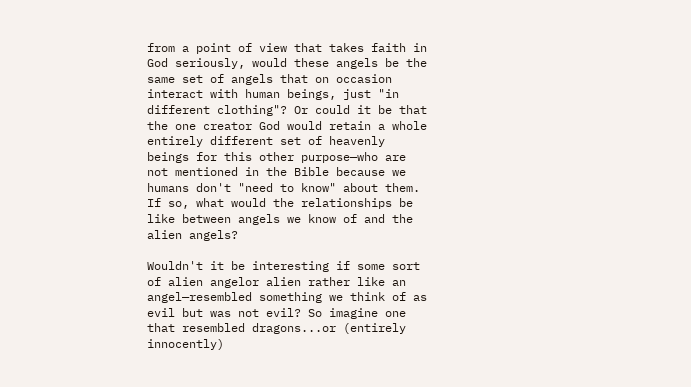from a point of view that takes faith in God seriously, would these angels be the same set of angels that on occasion interact with human beings, just "in different clothing"? Or could it be that the one creator God would retain a whole entirely different set of heavenly beings for this other purpose—who are not mentioned in the Bible because we humans don't "need to know" about them. If so, what would the relationships be like between angels we know of and the alien angels?

Wouldn't it be interesting if some sort of alien angelor alien rather like an angel—resembled something we think of as evil but was not evil? So imagine one that resembled dragons...or (entirely innocently)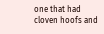one that had cloven hoofs and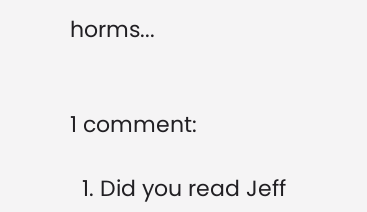horms...


1 comment:

  1. Did you read Jeff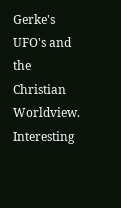Gerke's UFO's and the Christian Worldview. Interesting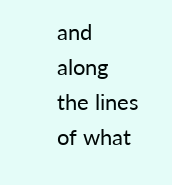and along the lines of what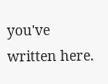you've written here.